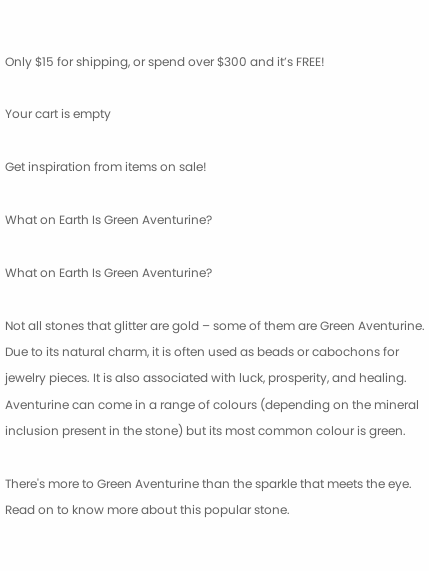Only $15 for shipping, or spend over $300 and it’s FREE!

Your cart is empty

Get inspiration from items on sale!

What on Earth Is Green Aventurine?

What on Earth Is Green Aventurine?

Not all stones that glitter are gold – some of them are Green Aventurine. Due to its natural charm, it is often used as beads or cabochons for jewelry pieces. It is also associated with luck, prosperity, and healing. Aventurine can come in a range of colours (depending on the mineral inclusion present in the stone) but its most common colour is green.

There's more to Green Aventurine than the sparkle that meets the eye. Read on to know more about this popular stone.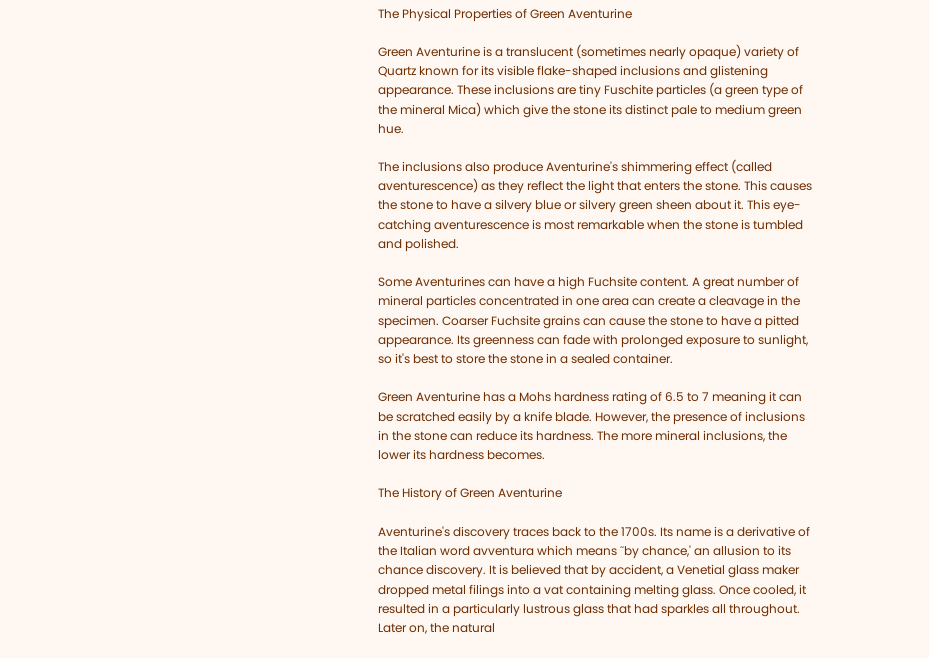The Physical Properties of Green Aventurine

Green Aventurine is a translucent (sometimes nearly opaque) variety of Quartz known for its visible flake-shaped inclusions and glistening appearance. These inclusions are tiny Fuschite particles (a green type of the mineral Mica) which give the stone its distinct pale to medium green hue.

The inclusions also produce Aventurine's shimmering effect (called aventurescence) as they reflect the light that enters the stone. This causes the stone to have a silvery blue or silvery green sheen about it. This eye-catching aventurescence is most remarkable when the stone is tumbled and polished.

Some Aventurines can have a high Fuchsite content. A great number of mineral particles concentrated in one area can create a cleavage in the specimen. Coarser Fuchsite grains can cause the stone to have a pitted appearance. Its greenness can fade with prolonged exposure to sunlight, so it's best to store the stone in a sealed container.

Green Aventurine has a Mohs hardness rating of 6.5 to 7 meaning it can be scratched easily by a knife blade. However, the presence of inclusions in the stone can reduce its hardness. The more mineral inclusions, the lower its hardness becomes.

The History of Green Aventurine

Aventurine's discovery traces back to the 1700s. Its name is a derivative of the Italian word avventura which means ˜by chance,' an allusion to its chance discovery. It is believed that by accident, a Venetial glass maker dropped metal filings into a vat containing melting glass. Once cooled, it resulted in a particularly lustrous glass that had sparkles all throughout. Later on, the natural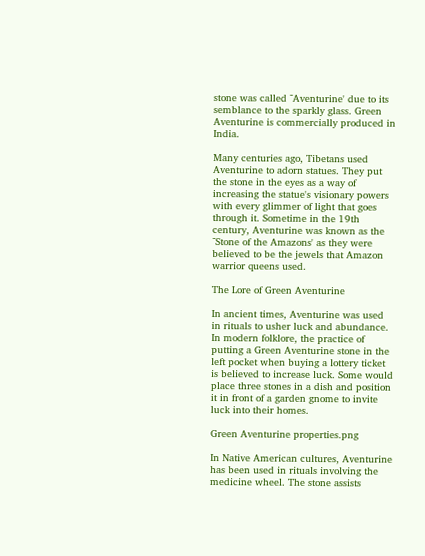stone was called ˜Aventurine' due to its semblance to the sparkly glass. Green Aventurine is commercially produced in India.

Many centuries ago, Tibetans used Aventurine to adorn statues. They put the stone in the eyes as a way of increasing the statue's visionary powers with every glimmer of light that goes through it. Sometime in the 19th century, Aventurine was known as the ˜Stone of the Amazons' as they were believed to be the jewels that Amazon warrior queens used.

The Lore of Green Aventurine

In ancient times, Aventurine was used in rituals to usher luck and abundance. In modern folklore, the practice of putting a Green Aventurine stone in the left pocket when buying a lottery ticket is believed to increase luck. Some would place three stones in a dish and position it in front of a garden gnome to invite luck into their homes.

Green Aventurine properties.png

In Native American cultures, Aventurine has been used in rituals involving the medicine wheel. The stone assists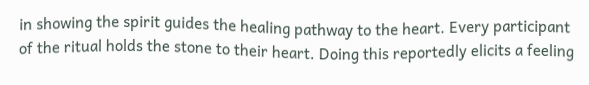in showing the spirit guides the healing pathway to the heart. Every participant of the ritual holds the stone to their heart. Doing this reportedly elicits a feeling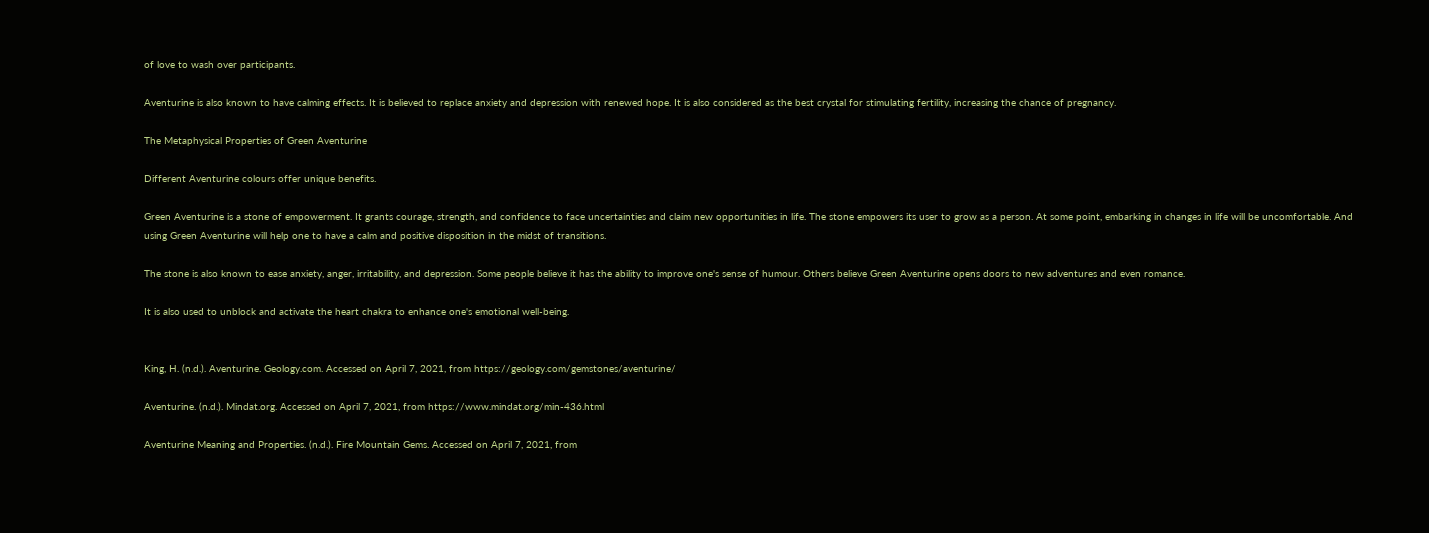of love to wash over participants.

Aventurine is also known to have calming effects. It is believed to replace anxiety and depression with renewed hope. It is also considered as the best crystal for stimulating fertility, increasing the chance of pregnancy.

The Metaphysical Properties of Green Aventurine

Different Aventurine colours offer unique benefits.

Green Aventurine is a stone of empowerment. It grants courage, strength, and confidence to face uncertainties and claim new opportunities in life. The stone empowers its user to grow as a person. At some point, embarking in changes in life will be uncomfortable. And using Green Aventurine will help one to have a calm and positive disposition in the midst of transitions.

The stone is also known to ease anxiety, anger, irritability, and depression. Some people believe it has the ability to improve one's sense of humour. Others believe Green Aventurine opens doors to new adventures and even romance.

It is also used to unblock and activate the heart chakra to enhance one's emotional well-being.


King, H. (n.d.). Aventurine. Geology.com. Accessed on April 7, 2021, from https://geology.com/gemstones/aventurine/

Aventurine. (n.d.). Mindat.org. Accessed on April 7, 2021, from https://www.mindat.org/min-436.html

Aventurine Meaning and Properties. (n.d.). Fire Mountain Gems. Accessed on April 7, 2021, from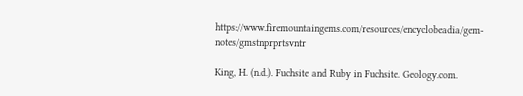https://www.firemountaingems.com/resources/encyclobeadia/gem-notes/gmstnprprtsvntr

King, H. (n.d.). Fuchsite and Ruby in Fuchsite. Geology.com.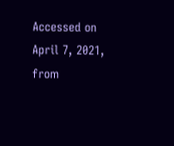Accessed on April 7, 2021, from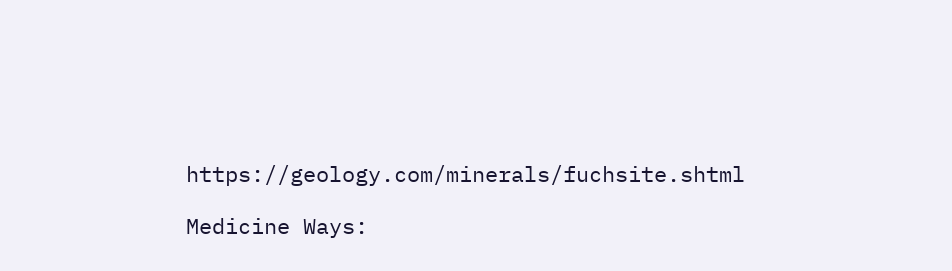https://geology.com/minerals/fuchsite.shtml

Medicine Ways: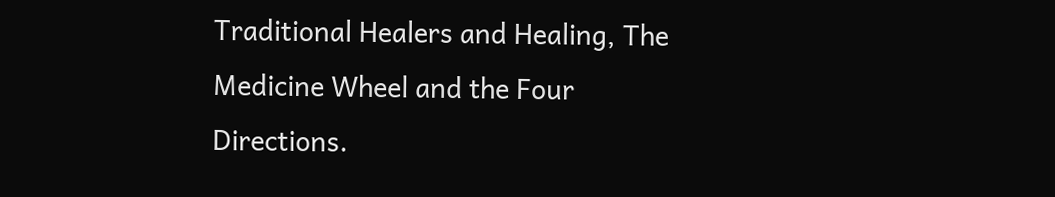Traditional Healers and Healing, The Medicine Wheel and the Four Directions.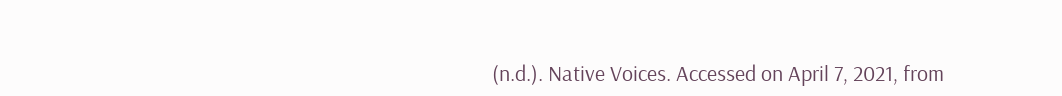(n.d.). Native Voices. Accessed on April 7, 2021, from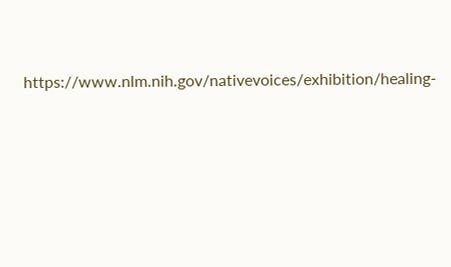https://www.nlm.nih.gov/nativevoices/exhibition/healing-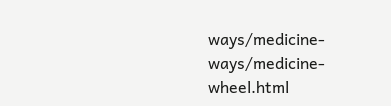ways/medicine-ways/medicine-wheel.html